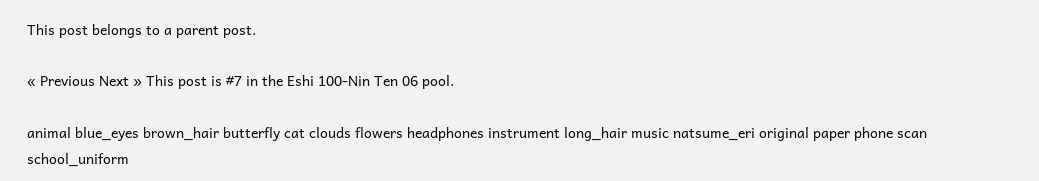This post belongs to a parent post.

« Previous Next » This post is #7 in the Eshi 100-Nin Ten 06 pool.

animal blue_eyes brown_hair butterfly cat clouds flowers headphones instrument long_hair music natsume_eri original paper phone scan school_uniform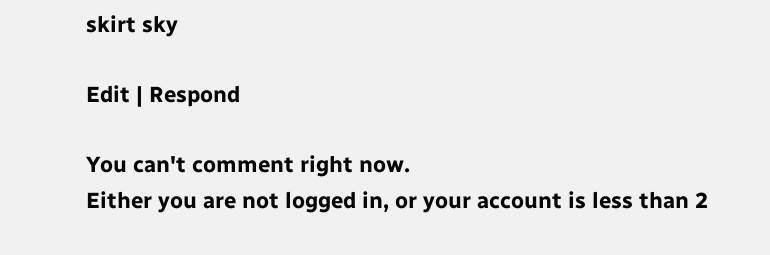skirt sky

Edit | Respond

You can't comment right now.
Either you are not logged in, or your account is less than 2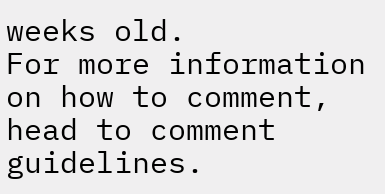weeks old.
For more information on how to comment, head to comment guidelines.